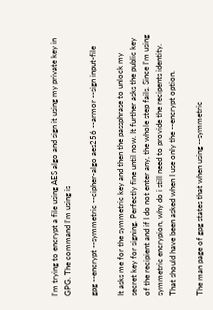I'm trying to encrypt a file using AES algo and sign it using my private key in GPG. The command I'm using is

gpg --encrypt --symmetric --cipher-algo aes256 --armor --sign input-file

It asks me for the symmetric key and then the passphrase to unlock my secret key for signing. Perfectly fine until now. It further asks the public key of the recipient and if I do not enter any, the whole step fails. Since I'm using symmetric encrypion, why do i still need to provide the recipents identity. That should have been asked when I use only the --encrypt option.

The man page of gpg states that when using --symmetric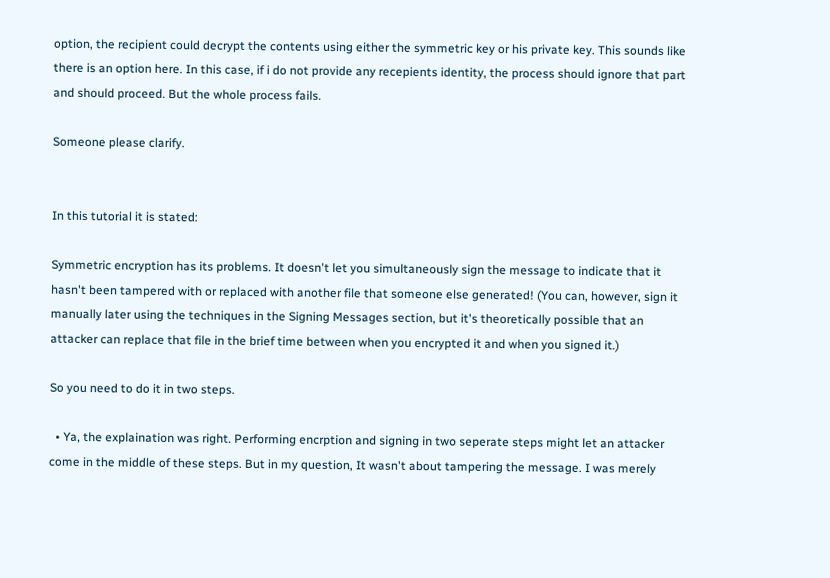option, the recipient could decrypt the contents using either the symmetric key or his private key. This sounds like there is an option here. In this case, if i do not provide any recepients identity, the process should ignore that part and should proceed. But the whole process fails.

Someone please clarify.


In this tutorial it is stated:

Symmetric encryption has its problems. It doesn't let you simultaneously sign the message to indicate that it hasn't been tampered with or replaced with another file that someone else generated! (You can, however, sign it manually later using the techniques in the Signing Messages section, but it's theoretically possible that an attacker can replace that file in the brief time between when you encrypted it and when you signed it.)

So you need to do it in two steps.

  • Ya, the explaination was right. Performing encrption and signing in two seperate steps might let an attacker come in the middle of these steps. But in my question, It wasn't about tampering the message. I was merely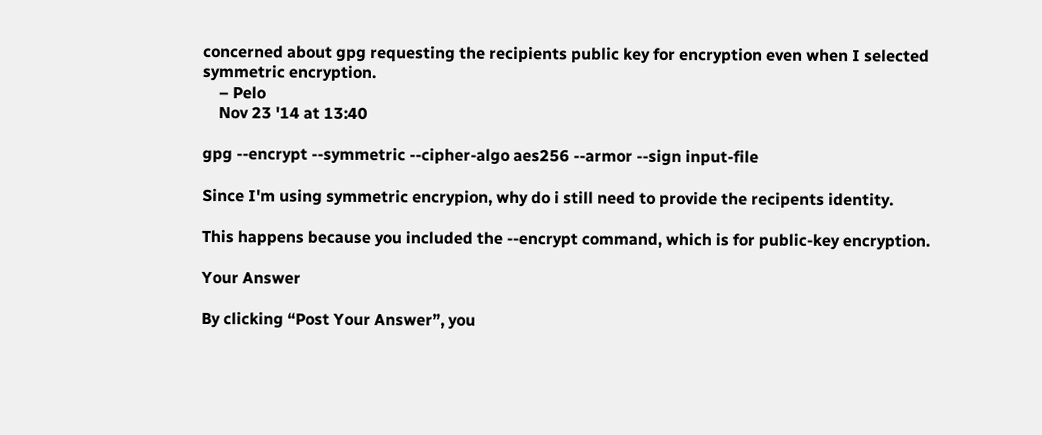concerned about gpg requesting the recipients public key for encryption even when I selected symmetric encryption.
    – Pelo
    Nov 23 '14 at 13:40

gpg --encrypt --symmetric --cipher-algo aes256 --armor --sign input-file

Since I'm using symmetric encrypion, why do i still need to provide the recipents identity.

This happens because you included the --encrypt command, which is for public-key encryption.

Your Answer

By clicking “Post Your Answer”, you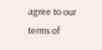agree to our terms of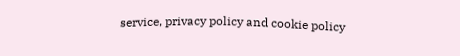service, privacy policy and cookie policy